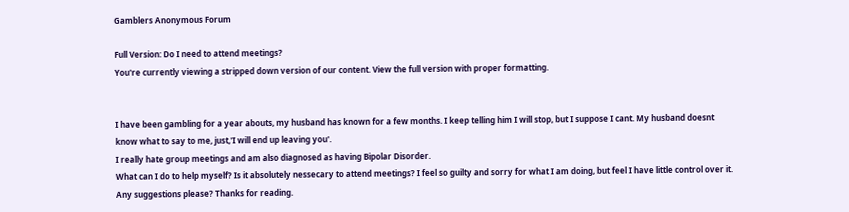Gamblers Anonymous Forum

Full Version: Do I need to attend meetings?
You're currently viewing a stripped down version of our content. View the full version with proper formatting.


I have been gambling for a year abouts, my husband has known for a few months. I keep telling him I will stop, but I suppose I cant. My husband doesnt know what to say to me, just,'I will end up leaving you'.
I really hate group meetings and am also diagnosed as having Bipolar Disorder.
What can I do to help myself? Is it absolutely nessecary to attend meetings? I feel so guilty and sorry for what I am doing, but feel I have little control over it. Any suggestions please? Thanks for reading.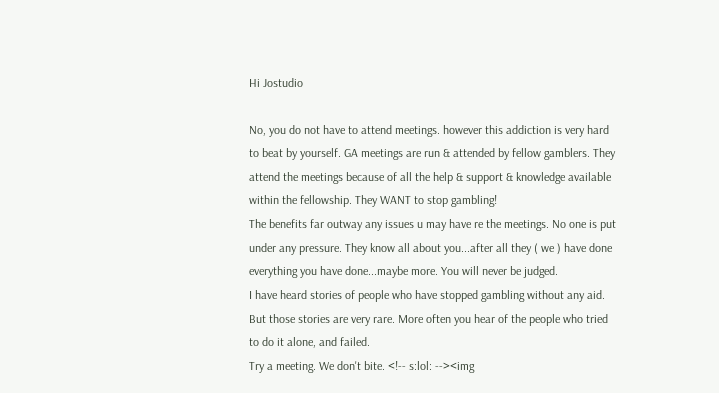Hi Jostudio

No, you do not have to attend meetings. however this addiction is very hard to beat by yourself. GA meetings are run & attended by fellow gamblers. They attend the meetings because of all the help & support & knowledge available within the fellowship. They WANT to stop gambling!
The benefits far outway any issues u may have re the meetings. No one is put under any pressure. They know all about you...after all they ( we ) have done everything you have done...maybe more. You will never be judged.
I have heard stories of people who have stopped gambling without any aid. But those stories are very rare. More often you hear of the people who tried to do it alone, and failed.
Try a meeting. We don't bite. <!-- s:lol: --><img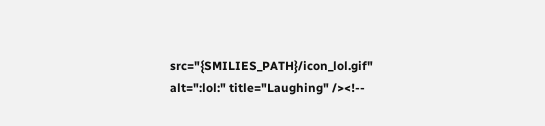src="{SMILIES_PATH}/icon_lol.gif" alt=":lol:" title="Laughing" /><!--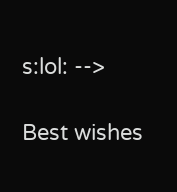s:lol: -->

Best wishes